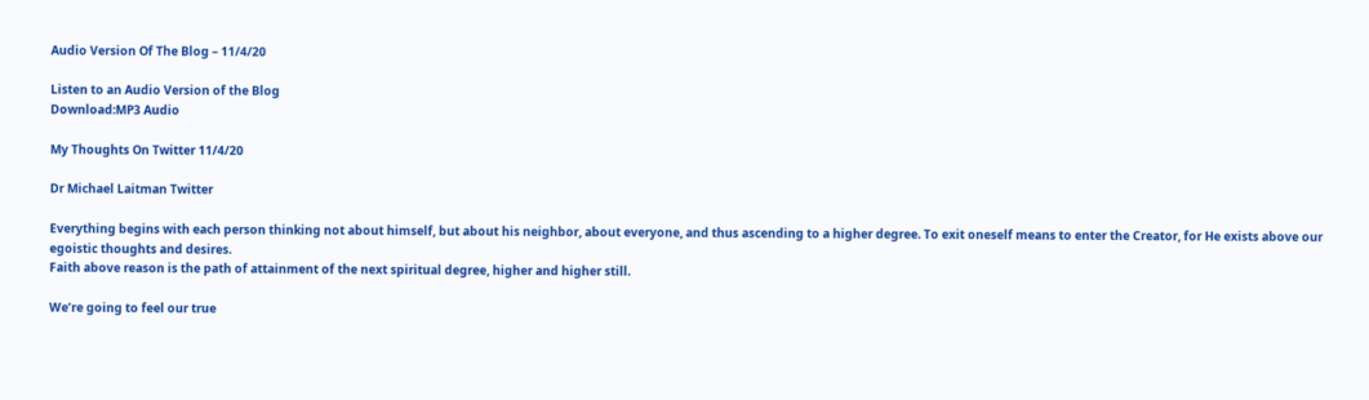Audio Version Of The Blog – 11/4/20

Listen to an Audio Version of the Blog
Download:MP3 Audio

My Thoughts On Twitter 11/4/20

Dr Michael Laitman Twitter

Everything begins with each person thinking not about himself, but about his neighbor, about everyone, and thus ascending to a higher degree. To exit oneself means to enter the Creator, for He exists above our egoistic thoughts and desires.
Faith above reason is the path of attainment of the next spiritual degree, higher and higher still.

We’re going to feel our true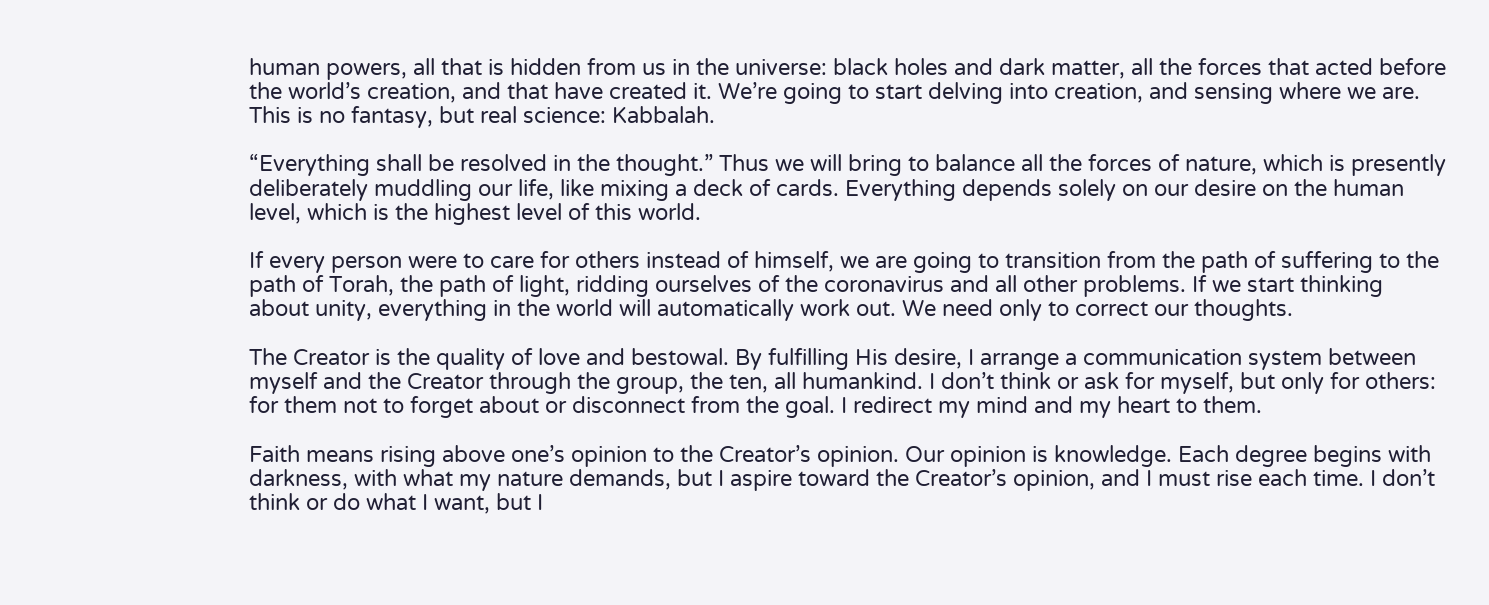human powers, all that is hidden from us in the universe: black holes and dark matter, all the forces that acted before the world’s creation, and that have created it. We’re going to start delving into creation, and sensing where we are. This is no fantasy, but real science: Kabbalah.

“Everything shall be resolved in the thought.” Thus we will bring to balance all the forces of nature, which is presently deliberately muddling our life, like mixing a deck of cards. Everything depends solely on our desire on the human level, which is the highest level of this world.

If every person were to care for others instead of himself, we are going to transition from the path of suffering to the path of Torah, the path of light, ridding ourselves of the coronavirus and all other problems. If we start thinking about unity, everything in the world will automatically work out. We need only to correct our thoughts.

The Creator is the quality of love and bestowal. By fulfilling His desire, I arrange a communication system between myself and the Creator through the group, the ten, all humankind. I don’t think or ask for myself, but only for others: for them not to forget about or disconnect from the goal. I redirect my mind and my heart to them.

Faith means rising above one’s opinion to the Creator’s opinion. Our opinion is knowledge. Each degree begins with darkness, with what my nature demands, but I aspire toward the Creator’s opinion, and I must rise each time. I don’t think or do what I want, but I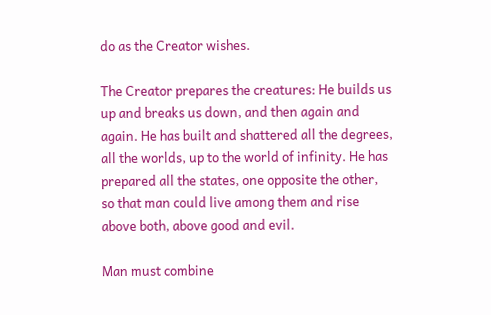do as the Creator wishes.

The Creator prepares the creatures: He builds us up and breaks us down, and then again and again. He has built and shattered all the degrees, all the worlds, up to the world of infinity. He has prepared all the states, one opposite the other, so that man could live among them and rise above both, above good and evil.

Man must combine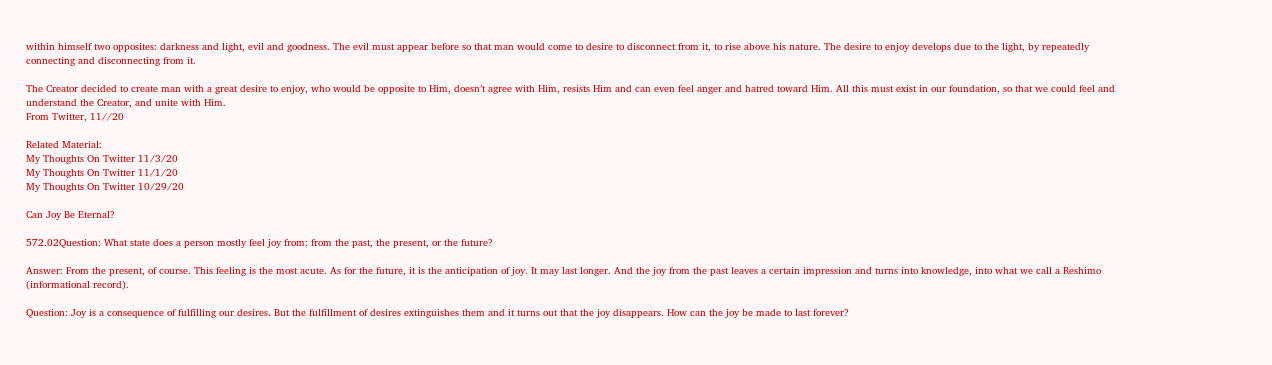within himself two opposites: darkness and light, evil and goodness. The evil must appear before so that man would come to desire to disconnect from it, to rise above his nature. The desire to enjoy develops due to the light, by repeatedly connecting and disconnecting from it.

The Creator decided to create man with a great desire to enjoy, who would be opposite to Him, doesn’t agree with Him, resists Him and can even feel anger and hatred toward Him. All this must exist in our foundation, so that we could feel and understand the Creator, and unite with Him.
From Twitter, 11//20

Related Material:
My Thoughts On Twitter 11/3/20
My Thoughts On Twitter 11/1/20
My Thoughts On Twitter 10/29/20

Can Joy Be Eternal?

572.02Question: What state does a person mostly feel joy from: from the past, the present, or the future?

Answer: From the present, of course. This feeling is the most acute. As for the future, it is the anticipation of joy. It may last longer. And the joy from the past leaves a certain impression and turns into knowledge, into what we call a Reshimo (informational record).

Question: Joy is a consequence of fulfilling our desires. But the fulfillment of desires extinguishes them and it turns out that the joy disappears. How can the joy be made to last forever?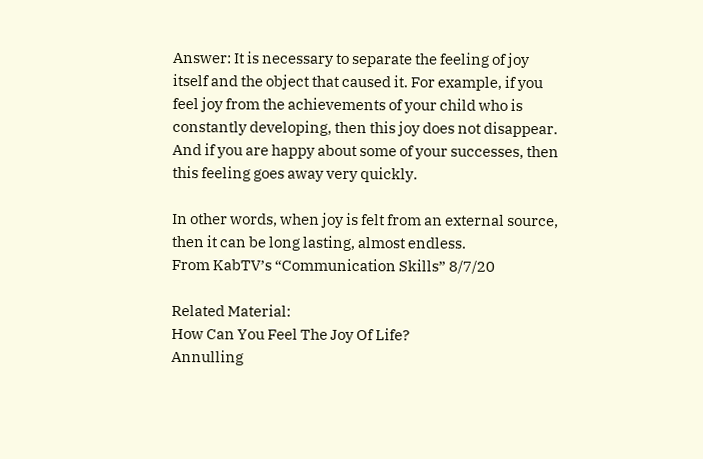Answer: It is necessary to separate the feeling of joy itself and the object that caused it. For example, if you feel joy from the achievements of your child who is constantly developing, then this joy does not disappear. And if you are happy about some of your successes, then this feeling goes away very quickly.

In other words, when joy is felt from an external source, then it can be long lasting, almost endless.
From KabTV’s “Communication Skills” 8/7/20

Related Material:
How Can You Feel The Joy Of Life?
Annulling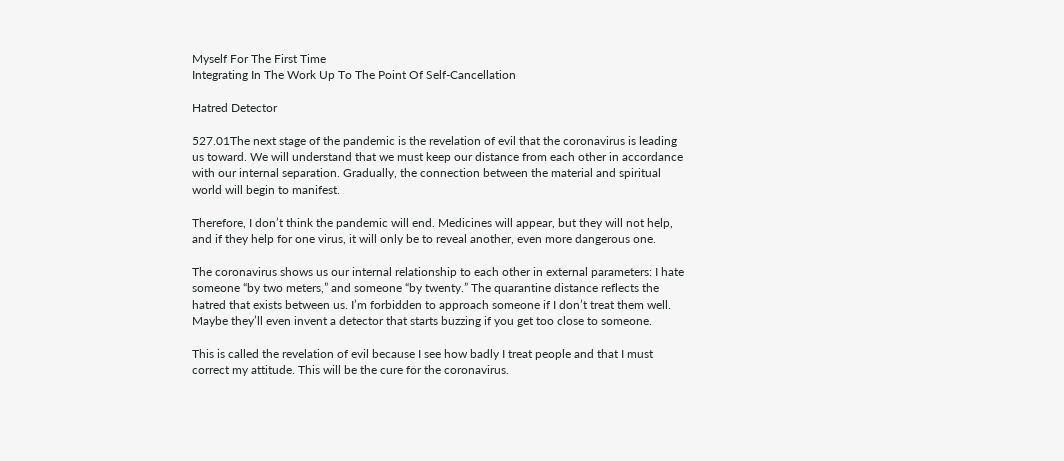Myself For The First Time
Integrating In The Work Up To The Point Of Self-Cancellation

Hatred Detector

527.01The next stage of the pandemic is the revelation of evil that the coronavirus is leading us toward. We will understand that we must keep our distance from each other in accordance with our internal separation. Gradually, the connection between the material and spiritual world will begin to manifest.

Therefore, I don’t think the pandemic will end. Medicines will appear, but they will not help, and if they help for one virus, it will only be to reveal another, even more dangerous one.

The coronavirus shows us our internal relationship to each other in external parameters: I hate someone “by two meters,” and someone “by twenty.” The quarantine distance reflects the hatred that exists between us. I’m forbidden to approach someone if I don’t treat them well. Maybe they’ll even invent a detector that starts buzzing if you get too close to someone.

This is called the revelation of evil because I see how badly I treat people and that I must correct my attitude. This will be the cure for the coronavirus.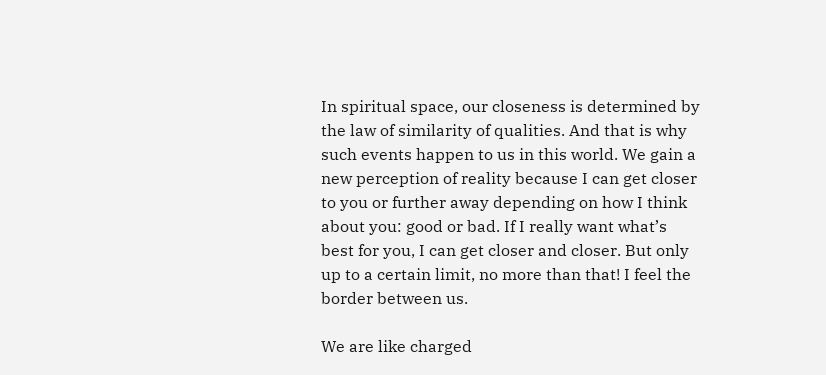In spiritual space, our closeness is determined by the law of similarity of qualities. And that is why such events happen to us in this world. We gain a new perception of reality because I can get closer to you or further away depending on how I think about you: good or bad. If I really want what’s best for you, I can get closer and closer. But only up to a certain limit, no more than that! I feel the border between us.

We are like charged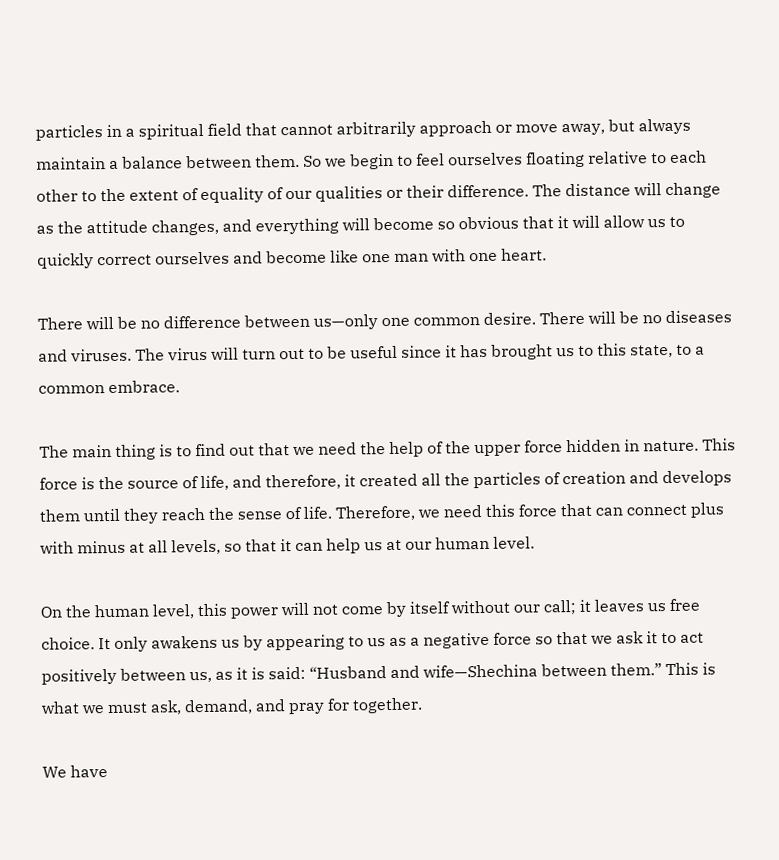particles in a spiritual field that cannot arbitrarily approach or move away, but always maintain a balance between them. So we begin to feel ourselves floating relative to each other to the extent of equality of our qualities or their difference. The distance will change as the attitude changes, and everything will become so obvious that it will allow us to quickly correct ourselves and become like one man with one heart.

There will be no difference between us—only one common desire. There will be no diseases and viruses. The virus will turn out to be useful since it has brought us to this state, to a common embrace.

The main thing is to find out that we need the help of the upper force hidden in nature. This force is the source of life, and therefore, it created all the particles of creation and develops them until they reach the sense of life. Therefore, we need this force that can connect plus with minus at all levels, so that it can help us at our human level.

On the human level, this power will not come by itself without our call; it leaves us free choice. It only awakens us by appearing to us as a negative force so that we ask it to act positively between us, as it is said: “Husband and wife—Shechina between them.” This is what we must ask, demand, and pray for together.

We have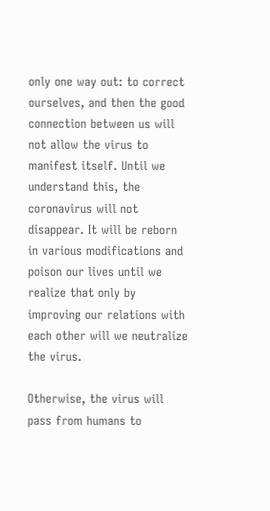only one way out: to correct ourselves, and then the good connection between us will not allow the virus to manifest itself. Until we understand this, the coronavirus will not disappear. It will be reborn in various modifications and poison our lives until we realize that only by improving our relations with each other will we neutralize the virus.

Otherwise, the virus will pass from humans to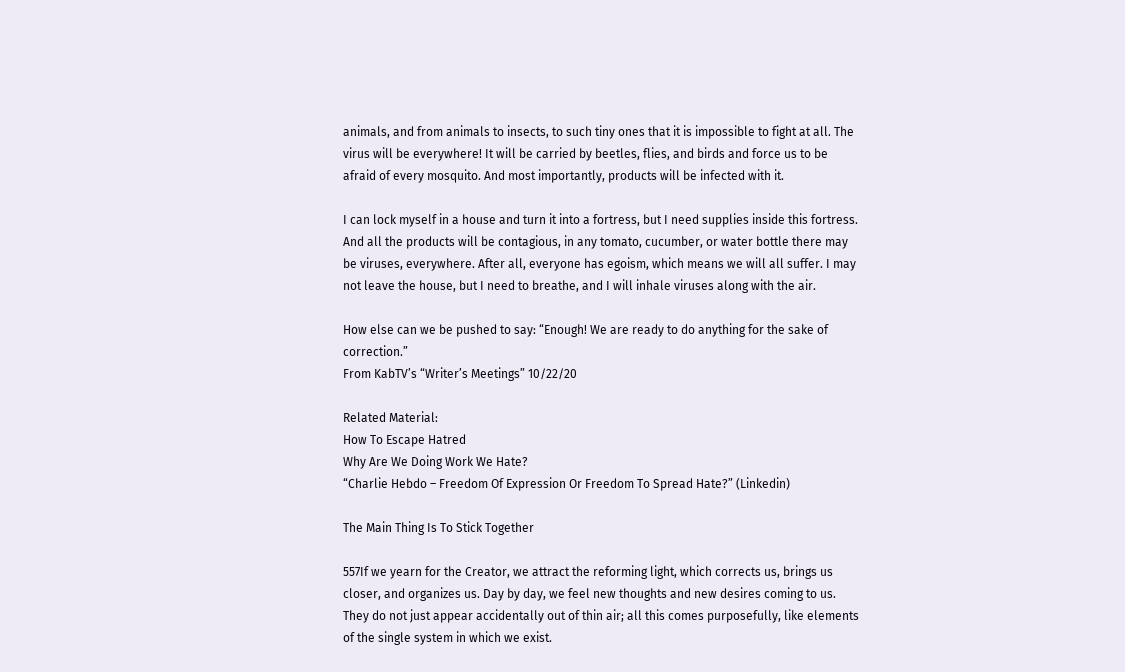animals, and from animals to insects, to such tiny ones that it is impossible to fight at all. The virus will be everywhere! It will be carried by beetles, flies, and birds and force us to be afraid of every mosquito. And most importantly, products will be infected with it.

I can lock myself in a house and turn it into a fortress, but I need supplies inside this fortress. And all the products will be contagious, in any tomato, cucumber, or water bottle there may be viruses, everywhere. After all, everyone has egoism, which means we will all suffer. I may not leave the house, but I need to breathe, and I will inhale viruses along with the air.

How else can we be pushed to say: “Enough! We are ready to do anything for the sake of correction.”
From KabTV’s “Writer’s Meetings” 10/22/20

Related Material:
How To Escape Hatred
Why Are We Doing Work We Hate?
“Charlie Hebdo – Freedom Of Expression Or Freedom To Spread Hate?” (Linkedin)

The Main Thing Is To Stick Together

557If we yearn for the Creator, we attract the reforming light, which corrects us, brings us closer, and organizes us. Day by day, we feel new thoughts and new desires coming to us. They do not just appear accidentally out of thin air; all this comes purposefully, like elements of the single system in which we exist.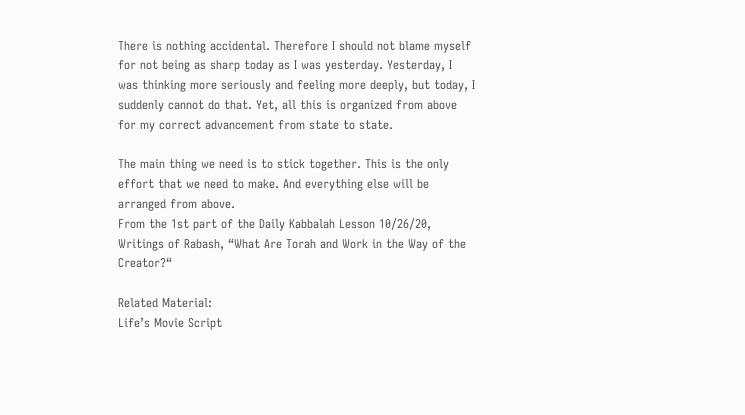There is nothing accidental. Therefore I should not blame myself for not being as sharp today as I was yesterday. Yesterday, I was thinking more seriously and feeling more deeply, but today, I suddenly cannot do that. Yet, all this is organized from above for my correct advancement from state to state.

The main thing we need is to stick together. This is the only effort that we need to make. And everything else will be arranged from above.
From the 1st part of the Daily Kabbalah Lesson 10/26/20, Writings of Rabash, “What Are Torah and Work in the Way of the Creator?“

Related Material:
Life’s Movie Script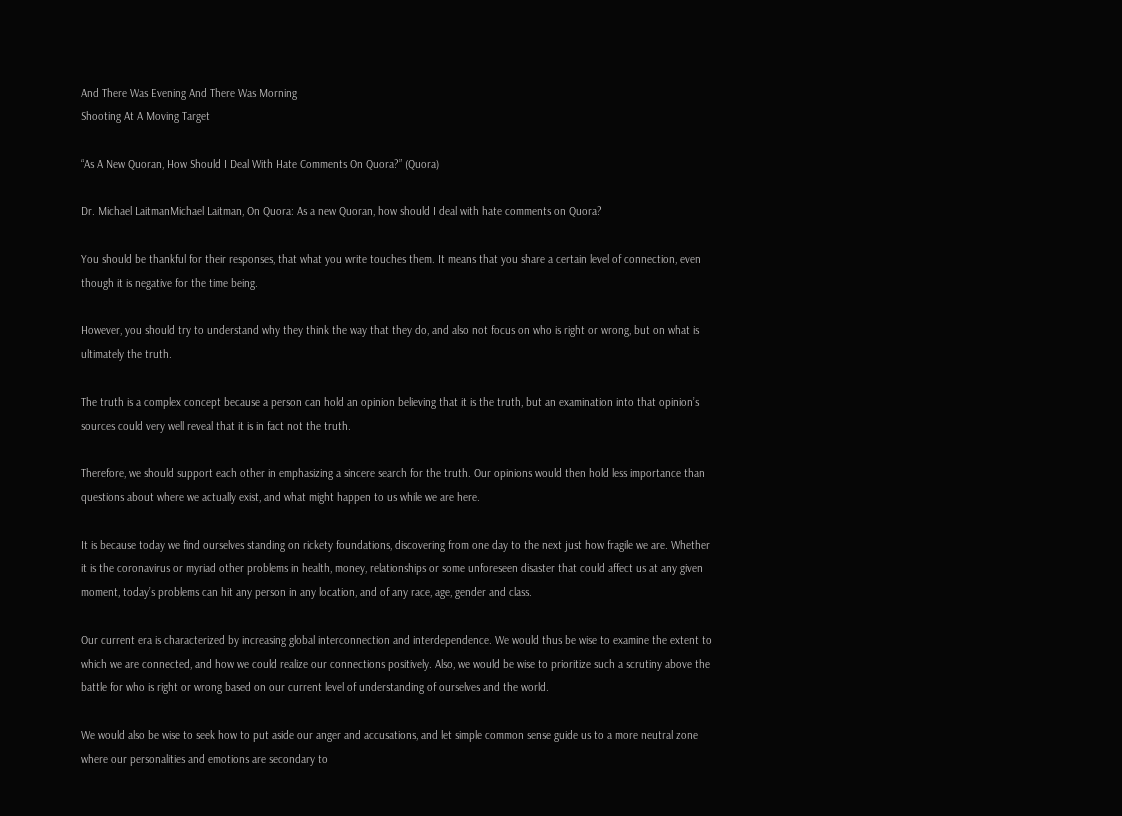And There Was Evening And There Was Morning
Shooting At A Moving Target

“As A New Quoran, How Should I Deal With Hate Comments On Quora?” (Quora)

Dr. Michael LaitmanMichael Laitman, On Quora: As a new Quoran, how should I deal with hate comments on Quora?

You should be thankful for their responses, that what you write touches them. It means that you share a certain level of connection, even though it is negative for the time being.

However, you should try to understand why they think the way that they do, and also not focus on who is right or wrong, but on what is ultimately the truth.

The truth is a complex concept because a person can hold an opinion believing that it is the truth, but an examination into that opinion’s sources could very well reveal that it is in fact not the truth.

Therefore, we should support each other in emphasizing a sincere search for the truth. Our opinions would then hold less importance than questions about where we actually exist, and what might happen to us while we are here.

It is because today we find ourselves standing on rickety foundations, discovering from one day to the next just how fragile we are. Whether it is the coronavirus or myriad other problems in health, money, relationships or some unforeseen disaster that could affect us at any given moment, today’s problems can hit any person in any location, and of any race, age, gender and class.

Our current era is characterized by increasing global interconnection and interdependence. We would thus be wise to examine the extent to which we are connected, and how we could realize our connections positively. Also, we would be wise to prioritize such a scrutiny above the battle for who is right or wrong based on our current level of understanding of ourselves and the world.

We would also be wise to seek how to put aside our anger and accusations, and let simple common sense guide us to a more neutral zone where our personalities and emotions are secondary to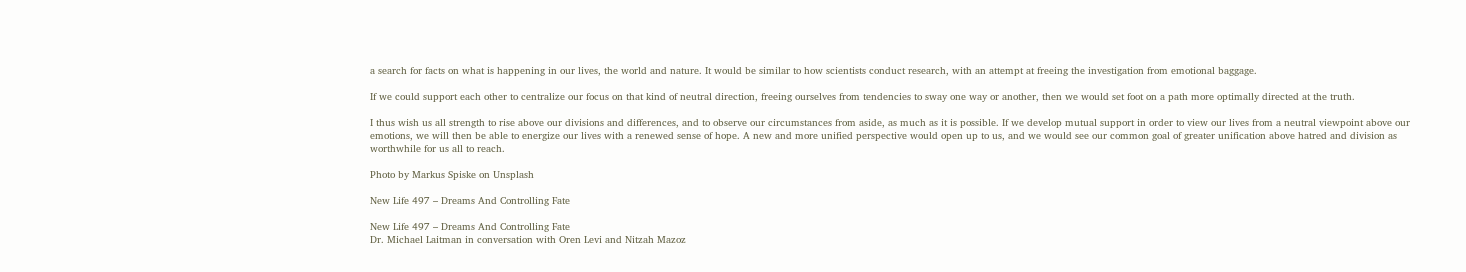a search for facts on what is happening in our lives, the world and nature. It would be similar to how scientists conduct research, with an attempt at freeing the investigation from emotional baggage.

If we could support each other to centralize our focus on that kind of neutral direction, freeing ourselves from tendencies to sway one way or another, then we would set foot on a path more optimally directed at the truth.

I thus wish us all strength to rise above our divisions and differences, and to observe our circumstances from aside, as much as it is possible. If we develop mutual support in order to view our lives from a neutral viewpoint above our emotions, we will then be able to energize our lives with a renewed sense of hope. A new and more unified perspective would open up to us, and we would see our common goal of greater unification above hatred and division as worthwhile for us all to reach.

Photo by Markus Spiske on Unsplash

New Life 497 – Dreams And Controlling Fate

New Life 497 – Dreams And Controlling Fate
Dr. Michael Laitman in conversation with Oren Levi and Nitzah Mazoz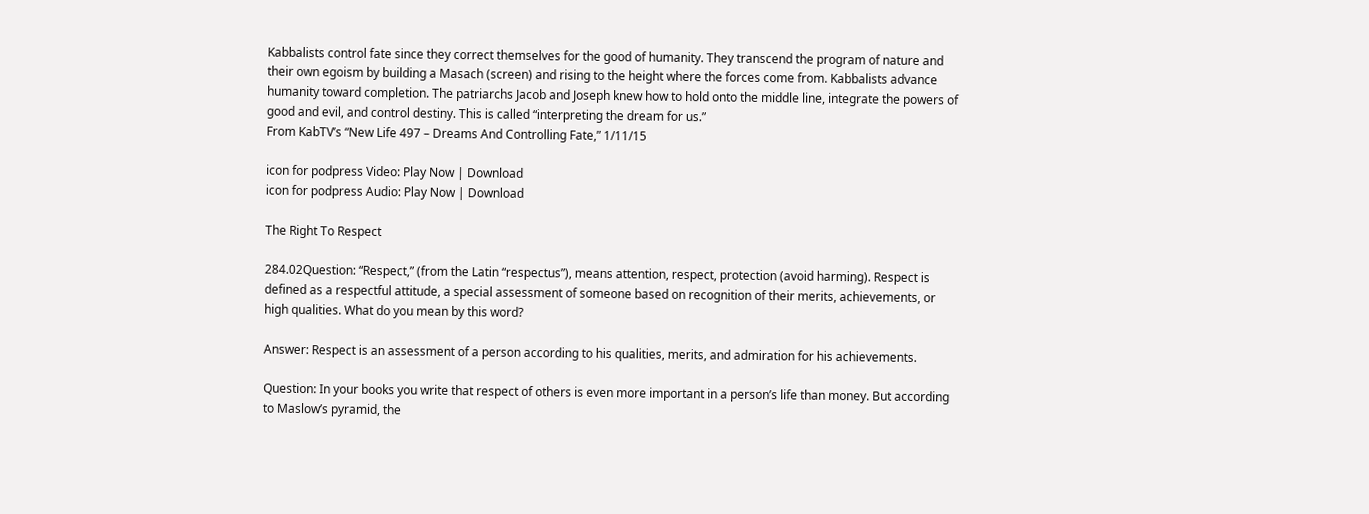Kabbalists control fate since they correct themselves for the good of humanity. They transcend the program of nature and their own egoism by building a Masach (screen) and rising to the height where the forces come from. Kabbalists advance humanity toward completion. The patriarchs Jacob and Joseph knew how to hold onto the middle line, integrate the powers of good and evil, and control destiny. This is called “interpreting the dream for us.”
From KabTV’s “New Life 497 – Dreams And Controlling Fate,” 1/11/15

icon for podpress Video: Play Now | Download
icon for podpress Audio: Play Now | Download

The Right To Respect

284.02Question: “Respect,” (from the Latin “respectus”), means attention, respect, protection (avoid harming). Respect is defined as a respectful attitude, a special assessment of someone based on recognition of their merits, achievements, or high qualities. What do you mean by this word?

Answer: Respect is an assessment of a person according to his qualities, merits, and admiration for his achievements.

Question: In your books you write that respect of others is even more important in a person’s life than money. But according to Maslow’s pyramid, the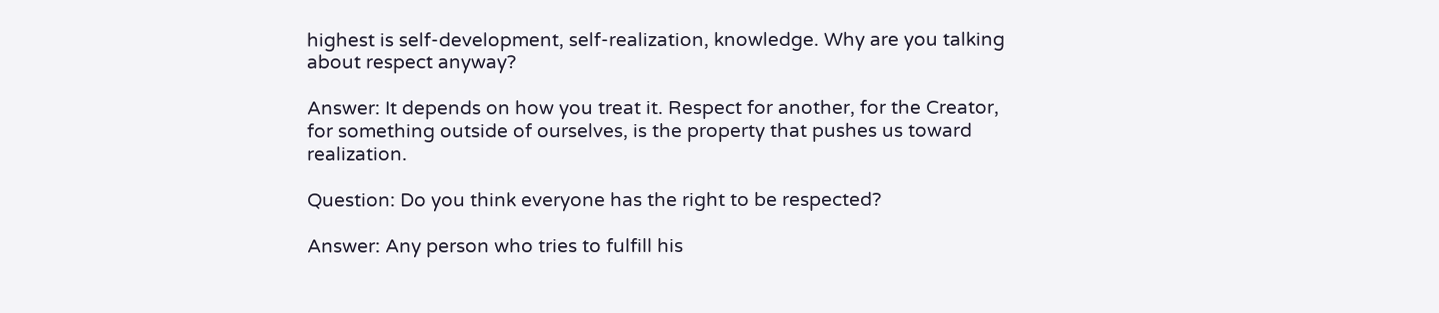highest is self-development, self-realization, knowledge. Why are you talking about respect anyway?

Answer: It depends on how you treat it. Respect for another, for the Creator, for something outside of ourselves, is the property that pushes us toward realization.

Question: Do you think everyone has the right to be respected?

Answer: Any person who tries to fulfill his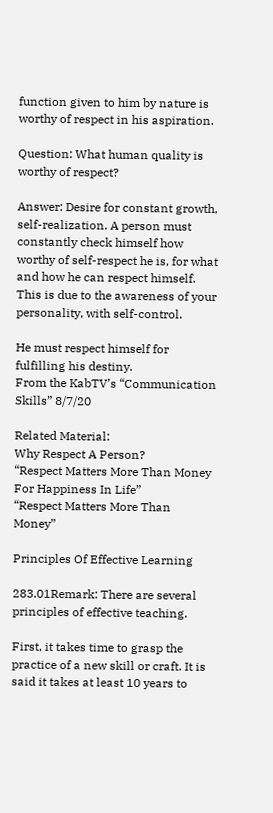function given to him by nature is worthy of respect in his aspiration.

Question: What human quality is worthy of respect?

Answer: Desire for constant growth, self-realization. A person must constantly check himself how worthy of self-respect he is, for what and how he can respect himself. This is due to the awareness of your personality, with self-control.

He must respect himself for fulfilling his destiny.
From the KabTV’s “Communication Skills” 8/7/20

Related Material:
Why Respect A Person?
“Respect Matters More Than Money For Happiness In Life”
“Respect Matters More Than Money”

Principles Of Effective Learning

283.01Remark: There are several principles of effective teaching.

First, it takes time to grasp the practice of a new skill or craft. It is said it takes at least 10 years to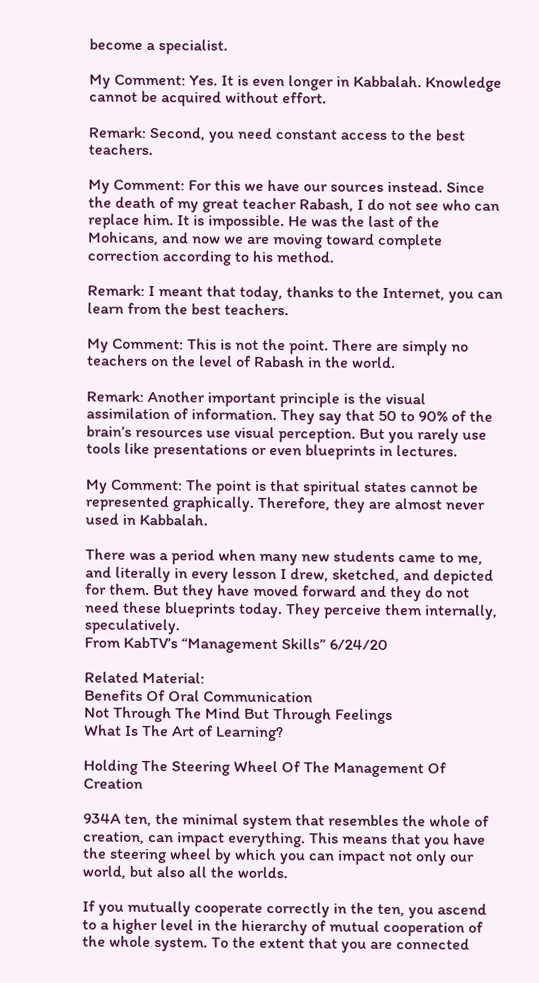become a specialist.

My Comment: Yes. It is even longer in Kabbalah. Knowledge cannot be acquired without effort.

Remark: Second, you need constant access to the best teachers.

My Comment: For this we have our sources instead. Since the death of my great teacher Rabash, I do not see who can replace him. It is impossible. He was the last of the Mohicans, and now we are moving toward complete correction according to his method.

Remark: I meant that today, thanks to the Internet, you can learn from the best teachers.

My Comment: This is not the point. There are simply no teachers on the level of Rabash in the world.

Remark: Another important principle is the visual assimilation of information. They say that 50 to 90% of the brain’s resources use visual perception. But you rarely use tools like presentations or even blueprints in lectures.

My Comment: The point is that spiritual states cannot be represented graphically. Therefore, they are almost never used in Kabbalah.

There was a period when many new students came to me, and literally in every lesson I drew, sketched, and depicted for them. But they have moved forward and they do not need these blueprints today. They perceive them internally, speculatively.
From KabTV’s “Management Skills” 6/24/20

Related Material:
Benefits Of Oral Communication
Not Through The Mind But Through Feelings
What Is The Art of Learning?

Holding The Steering Wheel Of The Management Of Creation

934A ten, the minimal system that resembles the whole of creation, can impact everything. This means that you have the steering wheel by which you can impact not only our world, but also all the worlds.

If you mutually cooperate correctly in the ten, you ascend to a higher level in the hierarchy of mutual cooperation of the whole system. To the extent that you are connected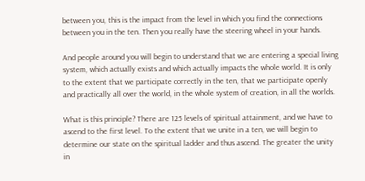between you, this is the impact from the level in which you find the connections between you in the ten. Then you really have the steering wheel in your hands.

And people around you will begin to understand that we are entering a special living system, which actually exists and which actually impacts the whole world. It is only to the extent that we participate correctly in the ten, that we participate openly and practically all over the world, in the whole system of creation, in all the worlds.

What is this principle? There are 125 levels of spiritual attainment, and we have to ascend to the first level. To the extent that we unite in a ten, we will begin to determine our state on the spiritual ladder and thus ascend. The greater the unity in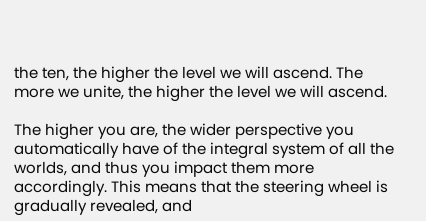the ten, the higher the level we will ascend. The more we unite, the higher the level we will ascend.

The higher you are, the wider perspective you automatically have of the integral system of all the worlds, and thus you impact them more accordingly. This means that the steering wheel is gradually revealed, and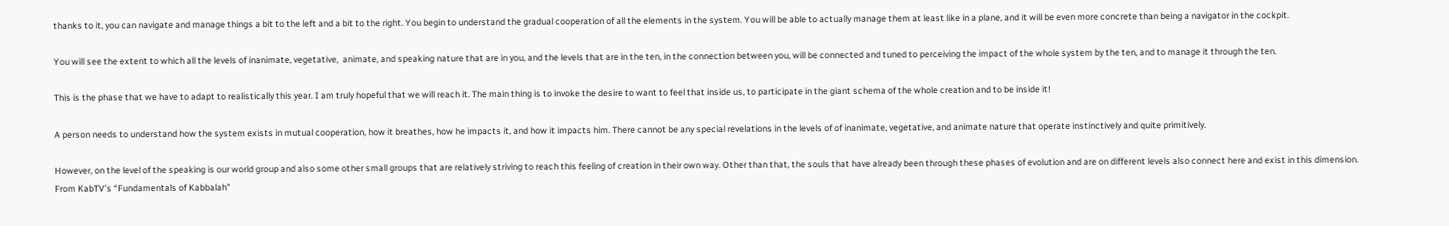thanks to it, you can navigate and manage things a bit to the left and a bit to the right. You begin to understand the gradual cooperation of all the elements in the system. You will be able to actually manage them at least like in a plane, and it will be even more concrete than being a navigator in the cockpit.

You will see the extent to which all the levels of inanimate, vegetative,  animate, and speaking nature that are in you, and the levels that are in the ten, in the connection between you, will be connected and tuned to perceiving the impact of the whole system by the ten, and to manage it through the ten.

This is the phase that we have to adapt to realistically this year. I am truly hopeful that we will reach it. The main thing is to invoke the desire to want to feel that inside us, to participate in the giant schema of the whole creation and to be inside it!

A person needs to understand how the system exists in mutual cooperation, how it breathes, how he impacts it, and how it impacts him. There cannot be any special revelations in the levels of of inanimate, vegetative, and animate nature that operate instinctively and quite primitively.

However, on the level of the speaking is our world group and also some other small groups that are relatively striving to reach this feeling of creation in their own way. Other than that, the souls that have already been through these phases of evolution and are on different levels also connect here and exist in this dimension.
From KabTV’s “Fundamentals of Kabbalah”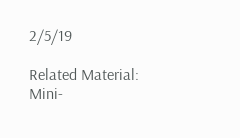2/5/19

Related Material:
Mini-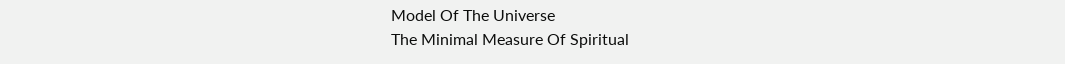Model Of The Universe
The Minimal Measure Of Spiritual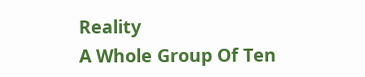Reality
A Whole Group Of Ten